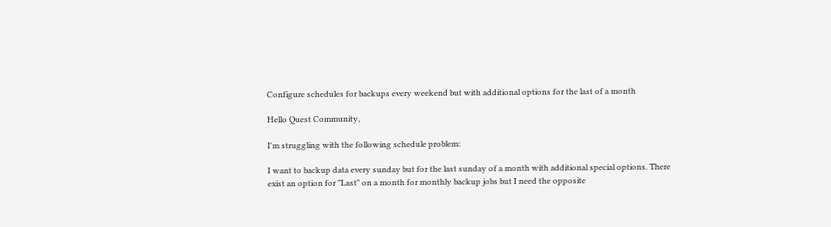Configure schedules for backups every weekend but with additional options for the last of a month

Hello Quest Community,

I'm struggling with the following schedule problem:

I want to backup data every sunday but for the last sunday of a month with additional special options. There exist an option for "Last" on a month for monthly backup jobs but I need the opposite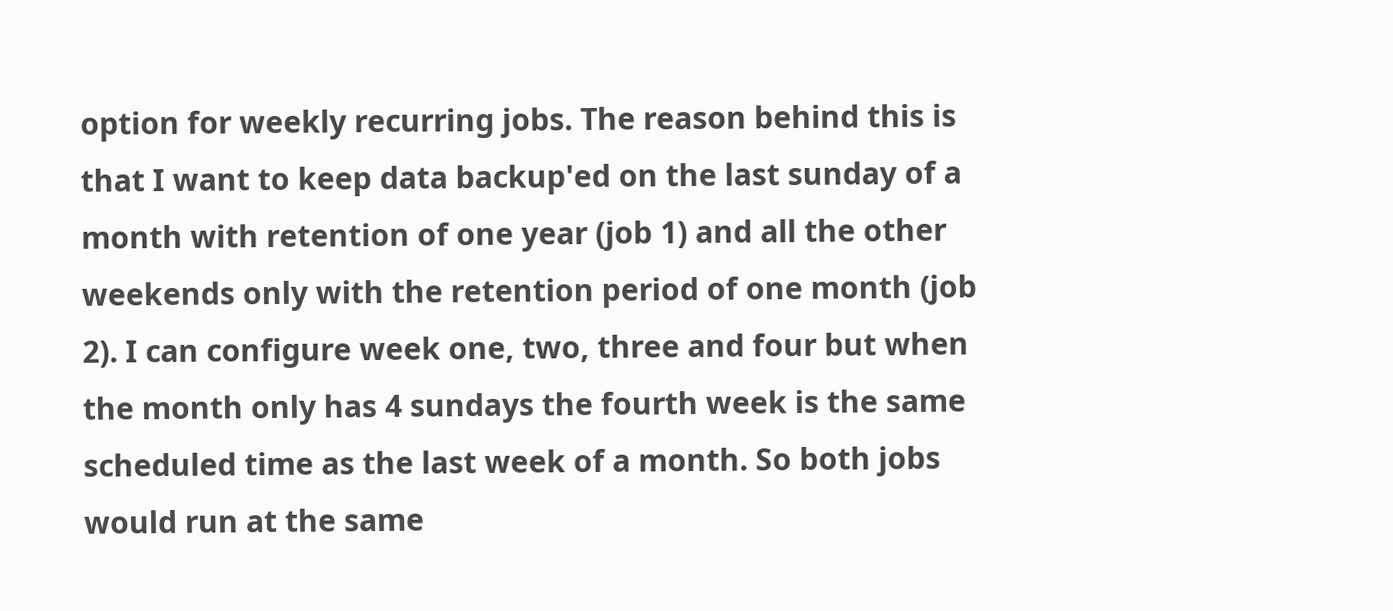option for weekly recurring jobs. The reason behind this is that I want to keep data backup'ed on the last sunday of a month with retention of one year (job 1) and all the other weekends only with the retention period of one month (job 2). I can configure week one, two, three and four but when the month only has 4 sundays the fourth week is the same scheduled time as the last week of a month. So both jobs would run at the same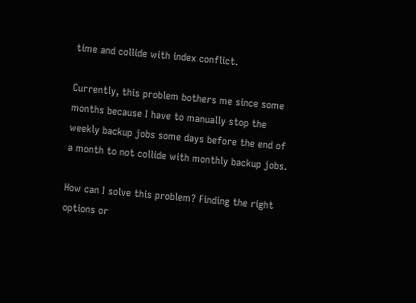time and collide with index conflict.

Currently, this problem bothers me since some months because I have to manually stop the weekly backup jobs some days before the end of a month to not collide with monthly backup jobs.

How can I solve this problem? Finding the right options or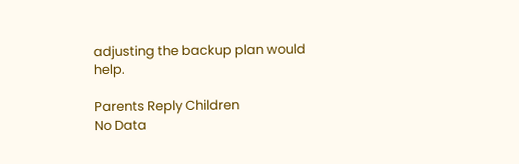adjusting the backup plan would help.

Parents Reply Children
No Data